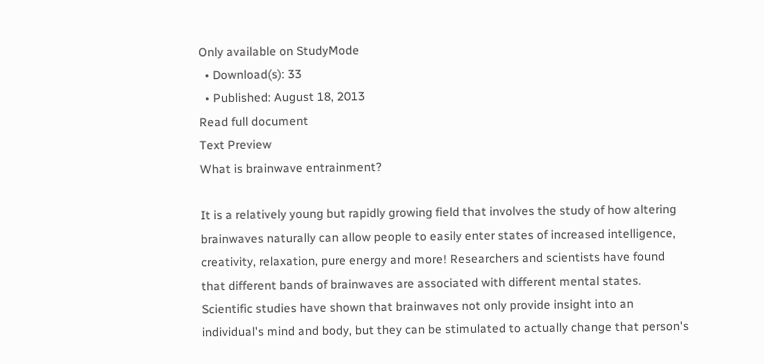Only available on StudyMode
  • Download(s): 33
  • Published: August 18, 2013
Read full document
Text Preview
What is brainwave entrainment?

It is a relatively young but rapidly growing field that involves the study of how altering brainwaves naturally can allow people to easily enter states of increased intelligence, creativity, relaxation, pure energy and more! Researchers and scientists have found that different bands of brainwaves are associated with different mental states. Scientific studies have shown that brainwaves not only provide insight into an individual's mind and body, but they can be stimulated to actually change that person's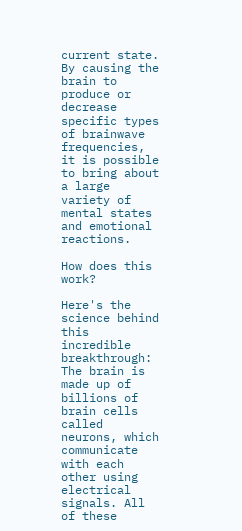current state. By causing the brain to produce or decrease specific types of brainwave frequencies, it is possible to bring about a large variety of mental states and emotional reactions.

How does this work?

Here's the science behind this incredible breakthrough: The brain is made up of billions of brain cells called neurons, which communicate with each other using electrical signals. All of these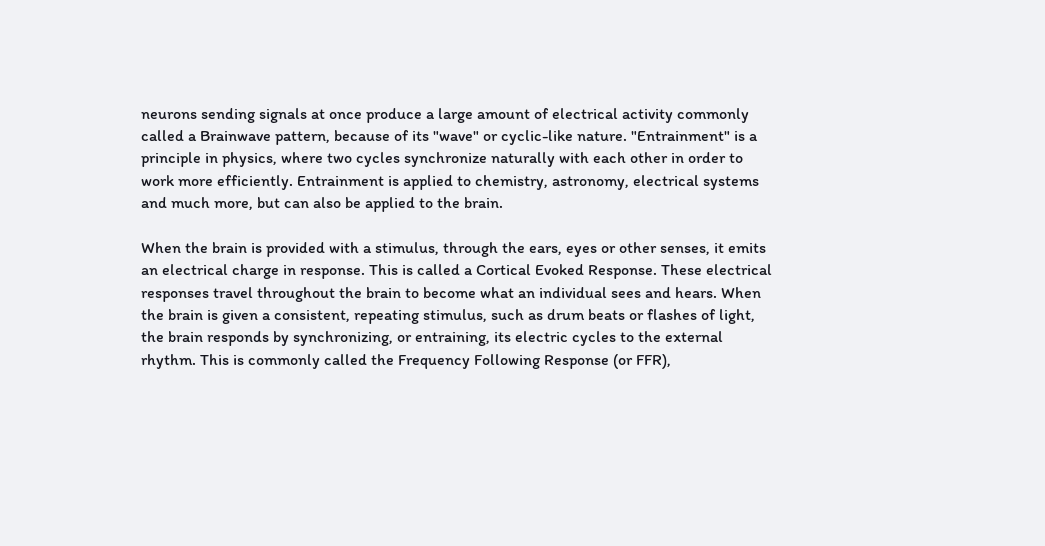neurons sending signals at once produce a large amount of electrical activity commonly called a Brainwave pattern, because of its "wave" or cyclic-like nature. "Entrainment" is a principle in physics, where two cycles synchronize naturally with each other in order to work more efficiently. Entrainment is applied to chemistry, astronomy, electrical systems and much more, but can also be applied to the brain.

When the brain is provided with a stimulus, through the ears, eyes or other senses, it emits an electrical charge in response. This is called a Cortical Evoked Response. These electrical responses travel throughout the brain to become what an individual sees and hears. When the brain is given a consistent, repeating stimulus, such as drum beats or flashes of light, the brain responds by synchronizing, or entraining, its electric cycles to the external rhythm. This is commonly called the Frequency Following Response (or FFR),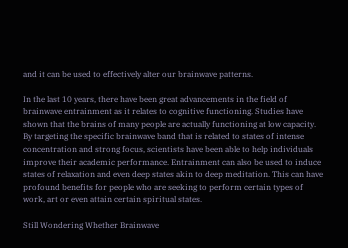and it can be used to effectively alter our brainwave patterns.

In the last 10 years, there have been great advancements in the field of brainwave entrainment as it relates to cognitive functioning. Studies have shown that the brains of many people are actually functioning at low capacity. By targeting the specific brainwave band that is related to states of intense concentration and strong focus, scientists have been able to help individuals improve their academic performance. Entrainment can also be used to induce states of relaxation and even deep states akin to deep meditation. This can have profound benefits for people who are seeking to perform certain types of work, art or even attain certain spiritual states.

Still Wondering Whether Brainwave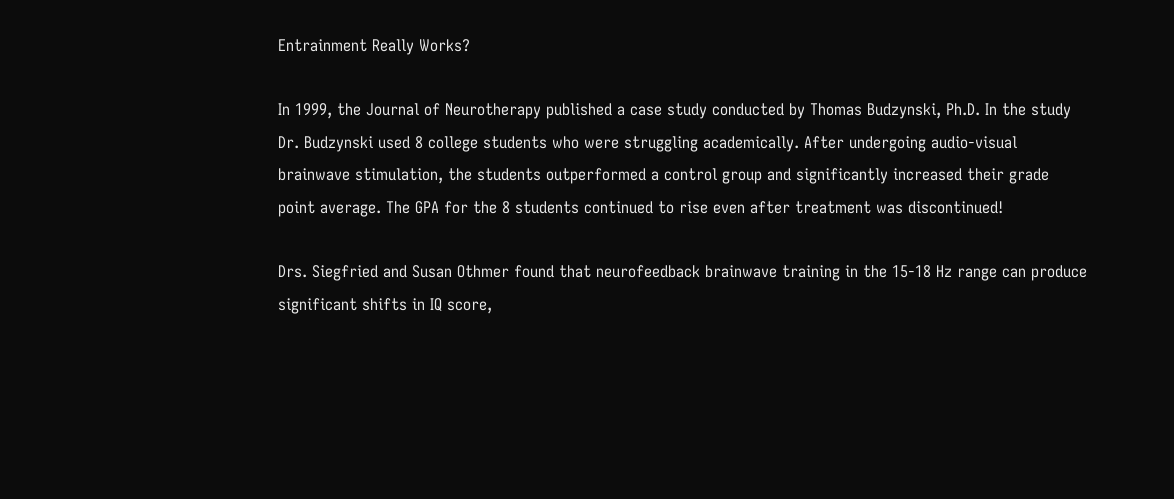Entrainment Really Works?

In 1999, the Journal of Neurotherapy published a case study conducted by Thomas Budzynski, Ph.D. In the study Dr. Budzynski used 8 college students who were struggling academically. After undergoing audio-visual brainwave stimulation, the students outperformed a control group and significantly increased their grade point average. The GPA for the 8 students continued to rise even after treatment was discontinued!

Drs. Siegfried and Susan Othmer found that neurofeedback brainwave training in the 15-18 Hz range can produce significant shifts in IQ score,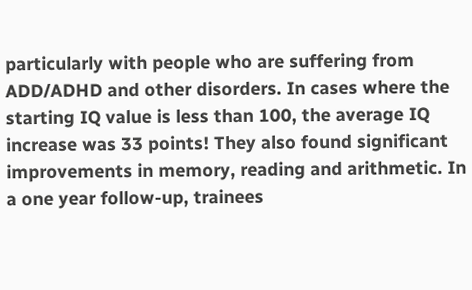particularly with people who are suffering from ADD/ADHD and other disorders. In cases where the starting IQ value is less than 100, the average IQ increase was 33 points! They also found significant improvements in memory, reading and arithmetic. In a one year follow-up, trainees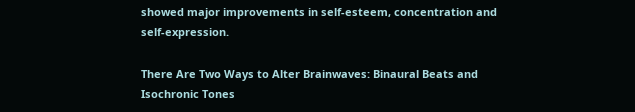showed major improvements in self-esteem, concentration and self-expression.

There Are Two Ways to Alter Brainwaves: Binaural Beats and Isochronic Tones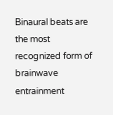Binaural beats are the most recognized form of brainwave entrainment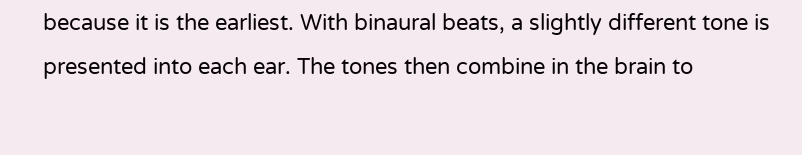because it is the earliest. With binaural beats, a slightly different tone is presented into each ear. The tones then combine in the brain to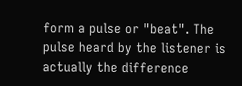form a pulse or "beat". The pulse heard by the listener is actually the difference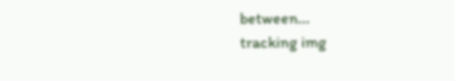between...
tracking img